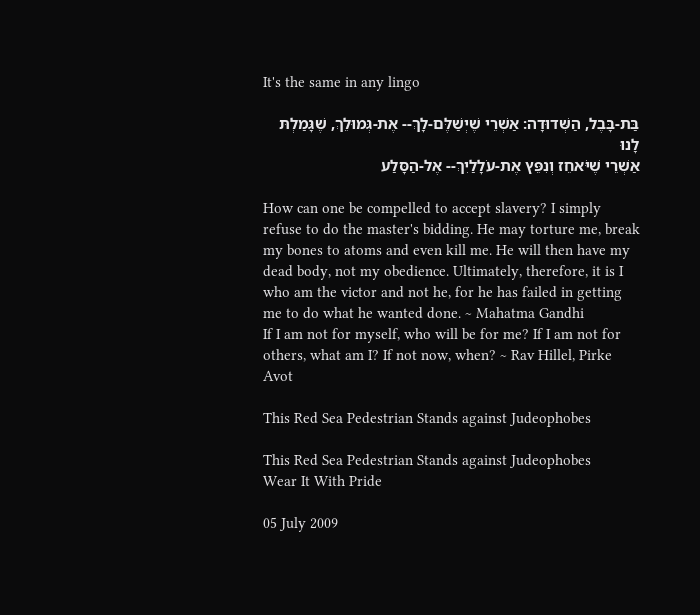It's the same in any lingo

בַּת-בָּבֶל, הַשְּׁדוּדָה: אַשְׁרֵי שֶׁיְשַׁלֶּם-לָךְ-- אֶת-גְּמוּלֵךְ, שֶׁגָּמַלְתּ לָנוּ
אַשְׁרֵי שֶׁיֹּאחֵז וְנִפֵּץ אֶת-עֹלָלַיִךְ-- אֶל-הַסָּלַע

How can one be compelled to accept slavery? I simply refuse to do the master's bidding. He may torture me, break my bones to atoms and even kill me. He will then have my dead body, not my obedience. Ultimately, therefore, it is I who am the victor and not he, for he has failed in getting me to do what he wanted done. ~ Mahatma Gandhi
If I am not for myself, who will be for me? If I am not for others, what am I? If not now, when? ~ Rav Hillel, Pirke Avot

This Red Sea Pedestrian Stands against Judeophobes

This Red Sea Pedestrian Stands against Judeophobes
Wear It With Pride

05 July 2009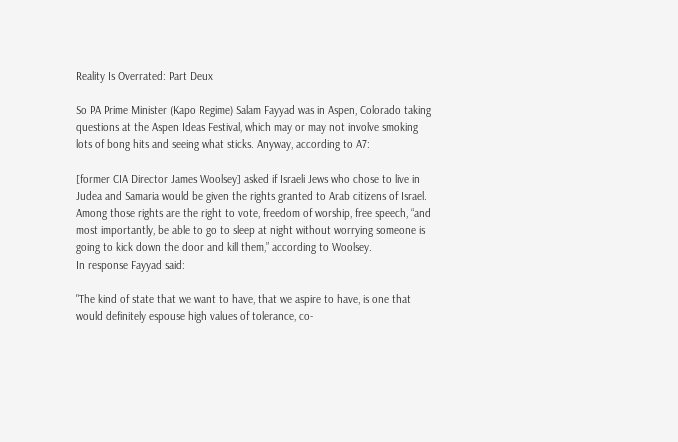Reality Is Overrated: Part Deux

So PA Prime Minister (Kapo Regime) Salam Fayyad was in Aspen, Colorado taking questions at the Aspen Ideas Festival, which may or may not involve smoking lots of bong hits and seeing what sticks. Anyway, according to A7:

[former CIA Director James Woolsey] asked if Israeli Jews who chose to live in Judea and Samaria would be given the rights granted to Arab citizens of Israel. Among those rights are the right to vote, freedom of worship, free speech, “and most importantly, be able to go to sleep at night without worrying someone is going to kick down the door and kill them,” according to Woolsey.
In response Fayyad said:

"The kind of state that we want to have, that we aspire to have, is one that would definitely espouse high values of tolerance, co-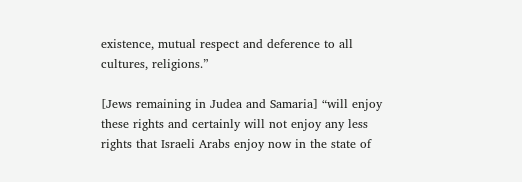existence, mutual respect and deference to all cultures, religions.”

[Jews remaining in Judea and Samaria] “will enjoy these rights and certainly will not enjoy any less rights that Israeli Arabs enjoy now in the state of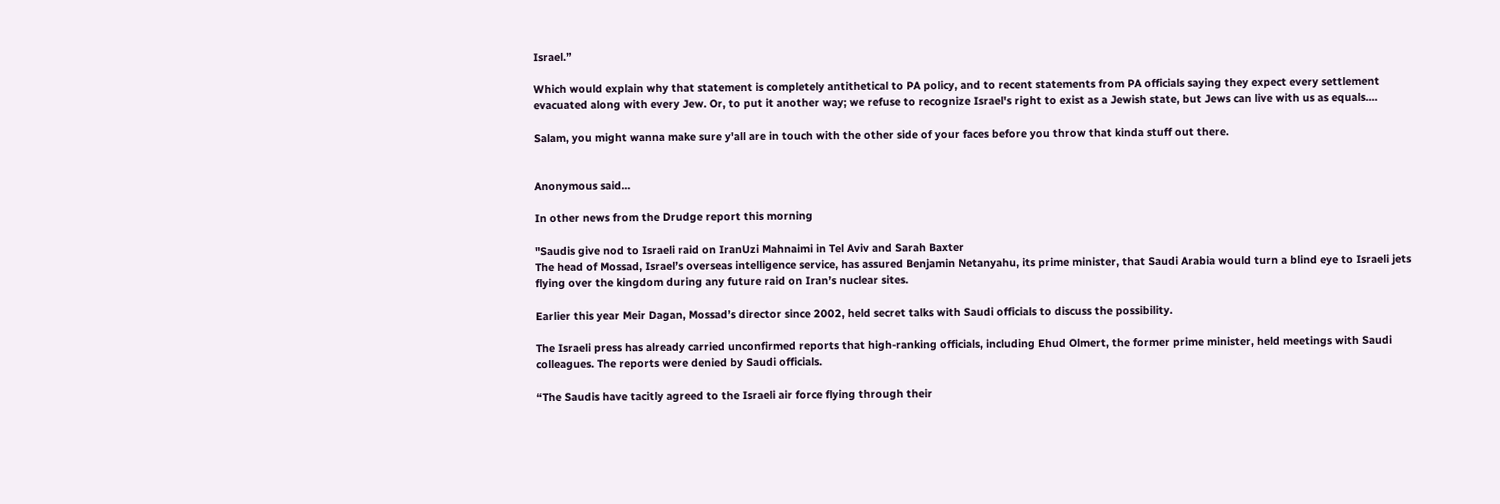Israel.”

Which would explain why that statement is completely antithetical to PA policy, and to recent statements from PA officials saying they expect every settlement evacuated along with every Jew. Or, to put it another way; we refuse to recognize Israel's right to exist as a Jewish state, but Jews can live with us as equals....

Salam, you might wanna make sure y'all are in touch with the other side of your faces before you throw that kinda stuff out there.


Anonymous said...

In other news from the Drudge report this morning

"Saudis give nod to Israeli raid on IranUzi Mahnaimi in Tel Aviv and Sarah Baxter
The head of Mossad, Israel’s overseas intelligence service, has assured Benjamin Netanyahu, its prime minister, that Saudi Arabia would turn a blind eye to Israeli jets flying over the kingdom during any future raid on Iran’s nuclear sites.

Earlier this year Meir Dagan, Mossad’s director since 2002, held secret talks with Saudi officials to discuss the possibility.

The Israeli press has already carried unconfirmed reports that high-ranking officials, including Ehud Olmert, the former prime minister, held meetings with Saudi colleagues. The reports were denied by Saudi officials.

“The Saudis have tacitly agreed to the Israeli air force flying through their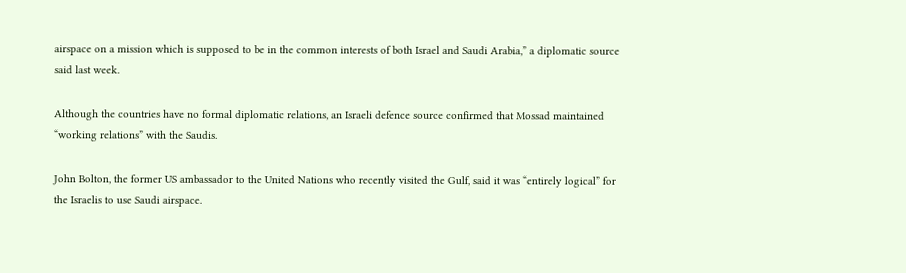airspace on a mission which is supposed to be in the common interests of both Israel and Saudi Arabia,” a diplomatic source said last week.

Although the countries have no formal diplomatic relations, an Israeli defence source confirmed that Mossad maintained “working relations” with the Saudis.

John Bolton, the former US ambassador to the United Nations who recently visited the Gulf, said it was “entirely logical” for the Israelis to use Saudi airspace.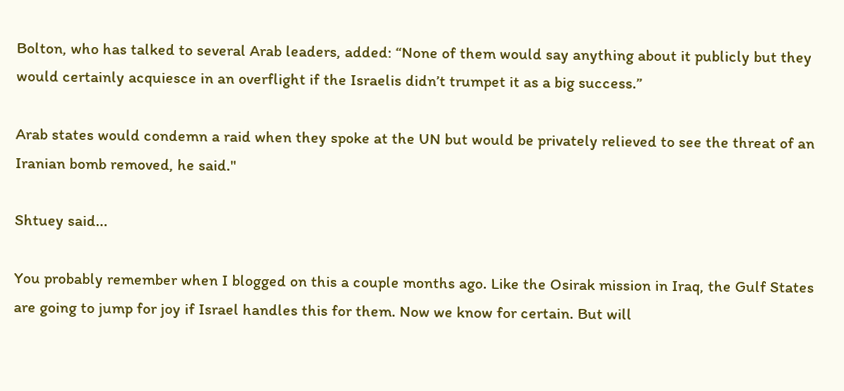Bolton, who has talked to several Arab leaders, added: “None of them would say anything about it publicly but they would certainly acquiesce in an overflight if the Israelis didn’t trumpet it as a big success.”

Arab states would condemn a raid when they spoke at the UN but would be privately relieved to see the threat of an Iranian bomb removed, he said."

Shtuey said...

You probably remember when I blogged on this a couple months ago. Like the Osirak mission in Iraq, the Gulf States are going to jump for joy if Israel handles this for them. Now we know for certain. But will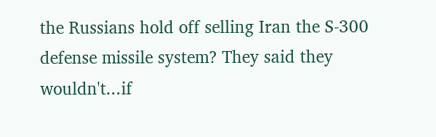the Russians hold off selling Iran the S-300 defense missile system? They said they wouldn't...if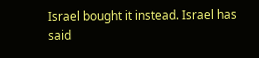Israel bought it instead. Israel has said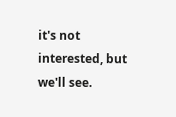it's not interested, but we'll see.